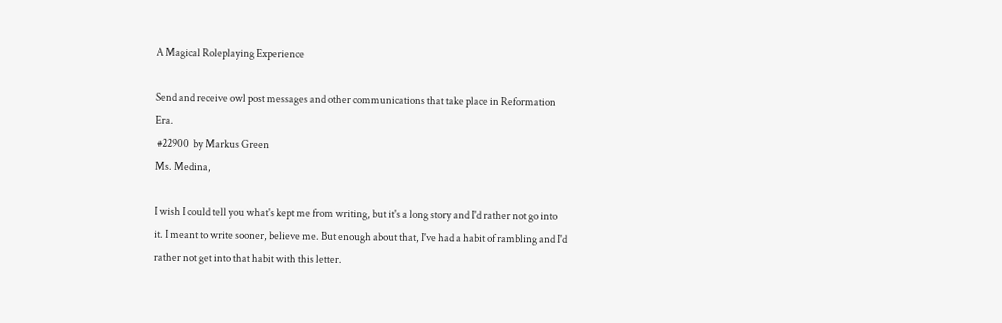A Magical Roleplaying Experience

Send and receive owl post messages and other communications that take place in Reformation Era.
 #22900  by Markus Green
Ms. Medina,

I wish I could tell you what's kept me from writing, but it's a long story and I'd rather not go into it. I meant to write sooner, believe me. But enough about that, I've had a habit of rambling and I'd rather not get into that habit with this letter.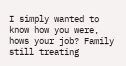I simply wanted to know how you were, hows your job? Family still treating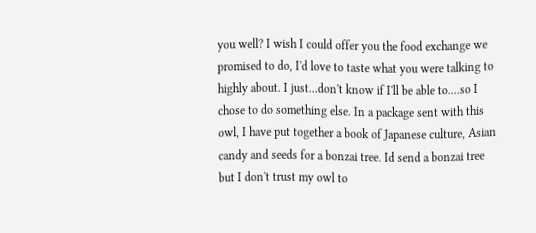you well? I wish I could offer you the food exchange we promised to do, I'd love to taste what you were talking to highly about. I just...don't know if I'll be able to....so I chose to do something else. In a package sent with this owl, I have put together a book of Japanese culture, Asian candy and seeds for a bonzai tree. Id send a bonzai tree but I don't trust my owl to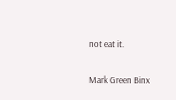not eat it.

Mark Green Binx